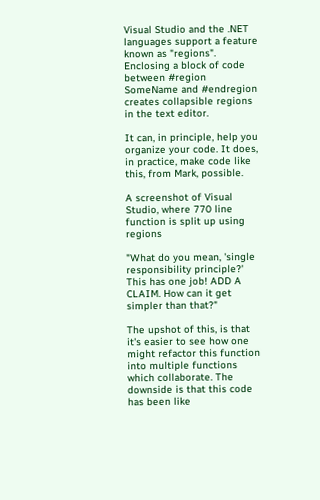Visual Studio and the .NET languages support a feature known as "regions". Enclosing a block of code between #region SomeName and #endregion creates collapsible regions in the text editor.

It can, in principle, help you organize your code. It does, in practice, make code like this, from Mark, possible.

A screenshot of Visual Studio, where 770 line function is split up using regions

"What do you mean, 'single responsibility principle?' This has one job! ADD A CLAIM. How can it get simpler than that?"

The upshot of this, is that it's easier to see how one might refactor this function into multiple functions which collaborate. The downside is that this code has been like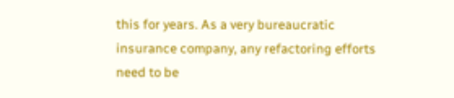this for years. As a very bureaucratic insurance company, any refactoring efforts need to be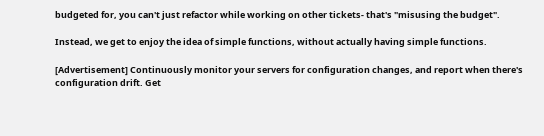budgeted for, you can't just refactor while working on other tickets- that's "misusing the budget".

Instead, we get to enjoy the idea of simple functions, without actually having simple functions.

[Advertisement] Continuously monitor your servers for configuration changes, and report when there's configuration drift. Get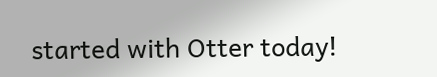started with Otter today!